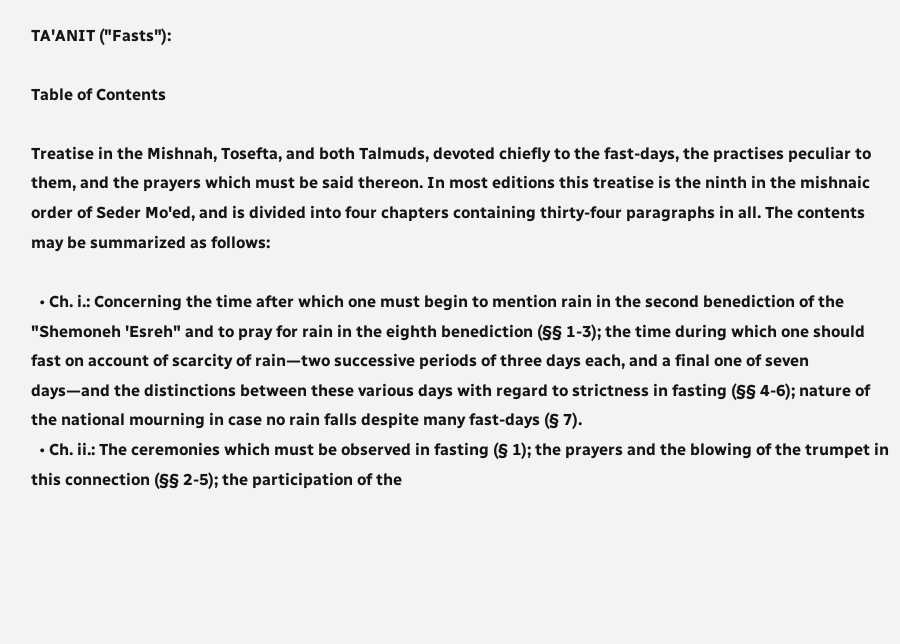TA'ANIT ("Fasts"):

Table of Contents

Treatise in the Mishnah, Tosefta, and both Talmuds, devoted chiefly to the fast-days, the practises peculiar to them, and the prayers which must be said thereon. In most editions this treatise is the ninth in the mishnaic order of Seder Mo'ed, and is divided into four chapters containing thirty-four paragraphs in all. The contents may be summarized as follows:

  • Ch. i.: Concerning the time after which one must begin to mention rain in the second benediction of the "Shemoneh 'Esreh" and to pray for rain in the eighth benediction (§§ 1-3); the time during which one should fast on account of scarcity of rain—two successive periods of three days each, and a final one of seven days—and the distinctions between these various days with regard to strictness in fasting (§§ 4-6); nature of the national mourning in case no rain falls despite many fast-days (§ 7).
  • Ch. ii.: The ceremonies which must be observed in fasting (§ 1); the prayers and the blowing of the trumpet in this connection (§§ 2-5); the participation of the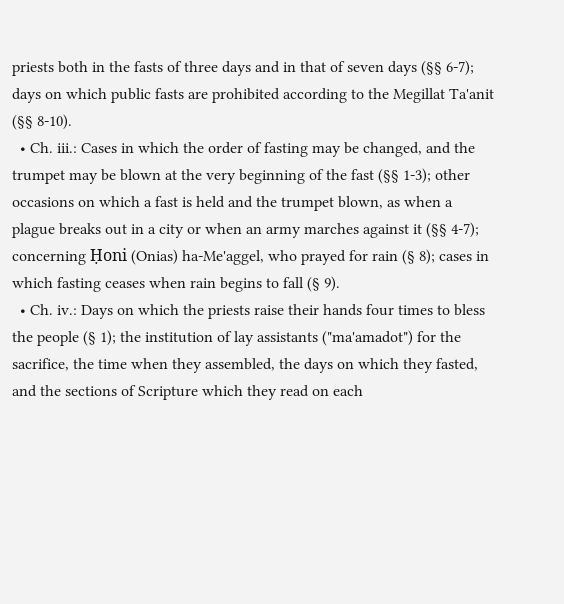priests both in the fasts of three days and in that of seven days (§§ 6-7); days on which public fasts are prohibited according to the Megillat Ta'anit (§§ 8-10).
  • Ch. iii.: Cases in which the order of fasting may be changed, and the trumpet may be blown at the very beginning of the fast (§§ 1-3); other occasions on which a fast is held and the trumpet blown, as when a plague breaks out in a city or when an army marches against it (§§ 4-7); concerning Ḥoni (Onias) ha-Me'aggel, who prayed for rain (§ 8); cases in which fasting ceases when rain begins to fall (§ 9).
  • Ch. iv.: Days on which the priests raise their hands four times to bless the people (§ 1); the institution of lay assistants ("ma'amadot") for the sacrifice, the time when they assembled, the days on which they fasted, and the sections of Scripture which they read on each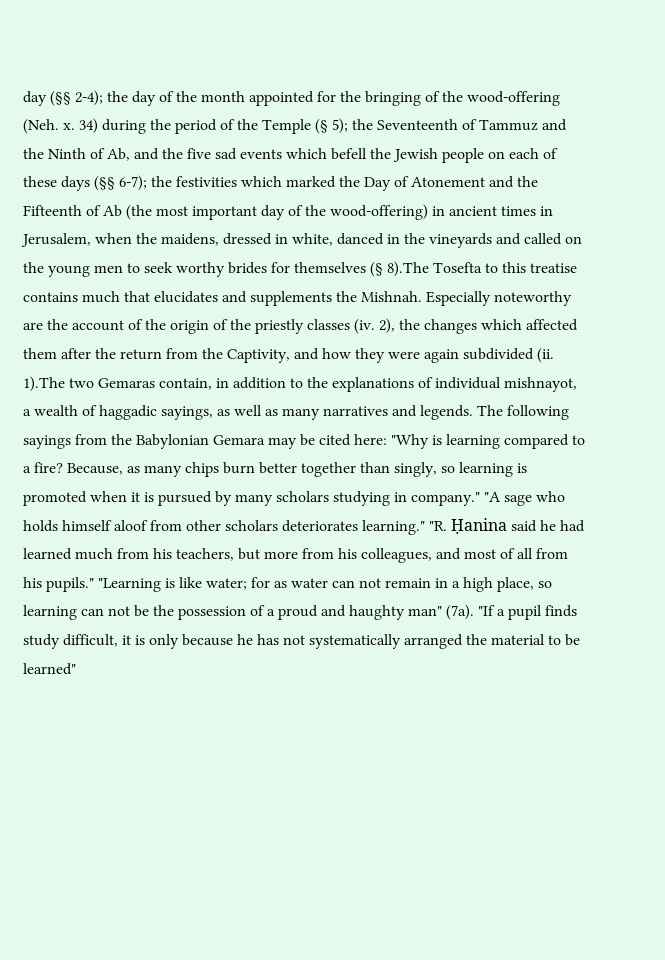day (§§ 2-4); the day of the month appointed for the bringing of the wood-offering (Neh. x. 34) during the period of the Temple (§ 5); the Seventeenth of Tammuz and the Ninth of Ab, and the five sad events which befell the Jewish people on each of these days (§§ 6-7); the festivities which marked the Day of Atonement and the Fifteenth of Ab (the most important day of the wood-offering) in ancient times in Jerusalem, when the maidens, dressed in white, danced in the vineyards and called on the young men to seek worthy brides for themselves (§ 8).The Tosefta to this treatise contains much that elucidates and supplements the Mishnah. Especially noteworthy are the account of the origin of the priestly classes (iv. 2), the changes which affected them after the return from the Captivity, and how they were again subdivided (ii. 1).The two Gemaras contain, in addition to the explanations of individual mishnayot, a wealth of haggadic sayings, as well as many narratives and legends. The following sayings from the Babylonian Gemara may be cited here: "Why is learning compared to a fire? Because, as many chips burn better together than singly, so learning is promoted when it is pursued by many scholars studying in company." "A sage who holds himself aloof from other scholars deteriorates learning." "R. Ḥanina said he had learned much from his teachers, but more from his colleagues, and most of all from his pupils." "Learning is like water; for as water can not remain in a high place, so learning can not be the possession of a proud and haughty man" (7a). "If a pupil finds study difficult, it is only because he has not systematically arranged the material to be learned"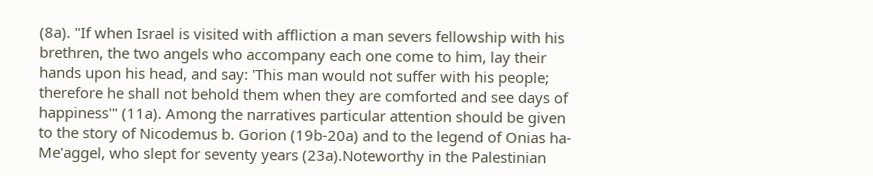(8a). "If when Israel is visited with affliction a man severs fellowship with his brethren, the two angels who accompany each one come to him, lay their hands upon his head, and say: 'This man would not suffer with his people; therefore he shall not behold them when they are comforted and see days of happiness'" (11a). Among the narratives particular attention should be given to the story of Nicodemus b. Gorion (19b-20a) and to the legend of Onias ha-Me'aggel, who slept for seventy years (23a).Noteworthy in the Palestinian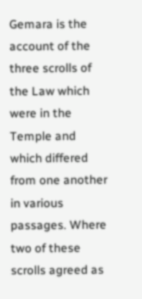Gemara is the account of the three scrolls of the Law which were in the Temple and which differed from one another in various passages. Where two of these scrolls agreed as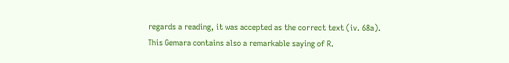regards a reading, it was accepted as the correct text (iv. 68a). This Gemara contains also a remarkable saying of R.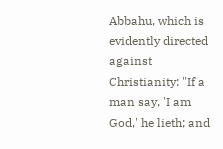Abbahu, which is evidently directed against Christianity: "If a man say, 'I am God,' he lieth; and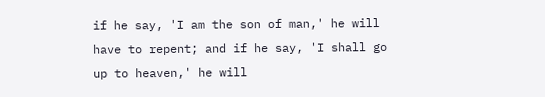if he say, 'I am the son of man,' he will have to repent; and if he say, 'I shall go up to heaven,' he will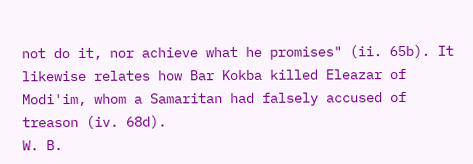not do it, nor achieve what he promises" (ii. 65b). It likewise relates how Bar Kokba killed Eleazar of Modi'im, whom a Samaritan had falsely accused of treason (iv. 68d).
W. B.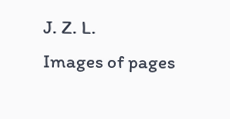J. Z. L.
Images of pages